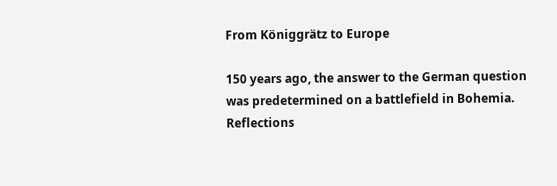From Königgrätz to Europe

150 years ago, the answer to the German question was predetermined on a battlefield in Bohemia. Reflections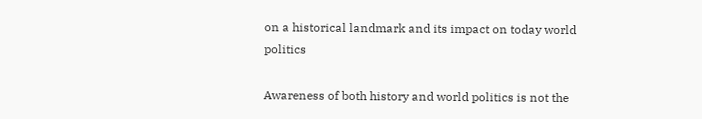on a historical landmark and its impact on today world politics

Awareness of both history and world politics is not the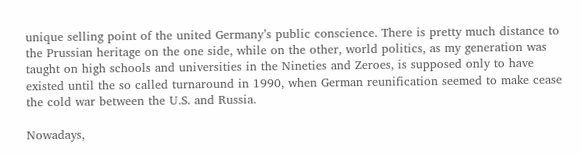unique selling point of the united Germany’s public conscience. There is pretty much distance to the Prussian heritage on the one side, while on the other, world politics, as my generation was taught on high schools and universities in the Nineties and Zeroes, is supposed only to have existed until the so called turnaround in 1990, when German reunification seemed to make cease the cold war between the U.S. and Russia.

Nowadays,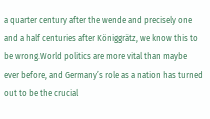a quarter century after the wende and precisely one and a half centuries after Königgrätz, we know this to be wrong.World politics are more vital than maybe ever before, and Germany’s role as a nation has turned out to be the crucial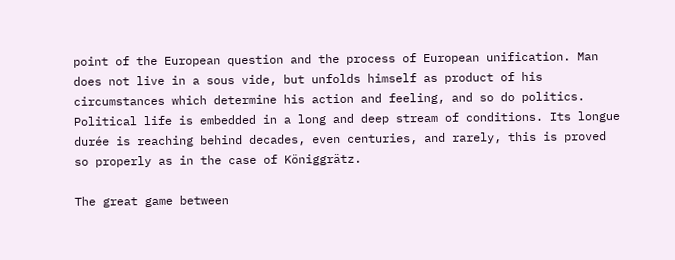point of the European question and the process of European unification. Man does not live in a sous vide, but unfolds himself as product of his circumstances which determine his action and feeling, and so do politics. Political life is embedded in a long and deep stream of conditions. Its longue durée is reaching behind decades, even centuries, and rarely, this is proved so properly as in the case of Königgrätz.

The great game between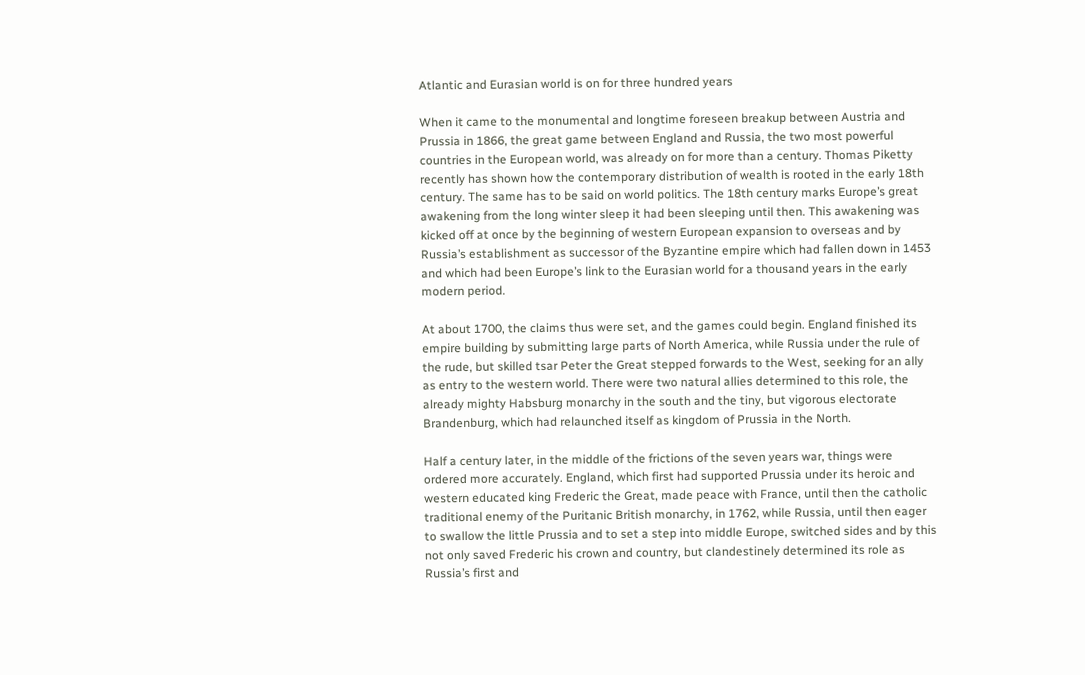Atlantic and Eurasian world is on for three hundred years

When it came to the monumental and longtime foreseen breakup between Austria and Prussia in 1866, the great game between England and Russia, the two most powerful countries in the European world, was already on for more than a century. Thomas Piketty recently has shown how the contemporary distribution of wealth is rooted in the early 18th century. The same has to be said on world politics. The 18th century marks Europe’s great awakening from the long winter sleep it had been sleeping until then. This awakening was kicked off at once by the beginning of western European expansion to overseas and by Russia’s establishment as successor of the Byzantine empire which had fallen down in 1453 and which had been Europe’s link to the Eurasian world for a thousand years in the early modern period.

At about 1700, the claims thus were set, and the games could begin. England finished its empire building by submitting large parts of North America, while Russia under the rule of the rude, but skilled tsar Peter the Great stepped forwards to the West, seeking for an ally as entry to the western world. There were two natural allies determined to this role, the already mighty Habsburg monarchy in the south and the tiny, but vigorous electorate Brandenburg, which had relaunched itself as kingdom of Prussia in the North.

Half a century later, in the middle of the frictions of the seven years war, things were ordered more accurately. England, which first had supported Prussia under its heroic and western educated king Frederic the Great, made peace with France, until then the catholic traditional enemy of the Puritanic British monarchy, in 1762, while Russia, until then eager to swallow the little Prussia and to set a step into middle Europe, switched sides and by this not only saved Frederic his crown and country, but clandestinely determined its role as Russia’s first and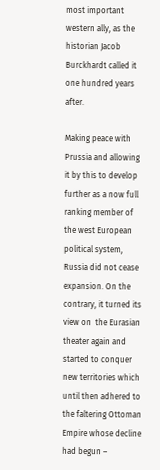most important western ally, as the historian Jacob Burckhardt called it one hundred years after.

Making peace with Prussia and allowing it by this to develop further as a now full ranking member of the west European political system, Russia did not cease expansion. On the contrary, it turned its view on  the Eurasian theater again and started to conquer new territories which until then adhered to the faltering Ottoman Empire whose decline had begun –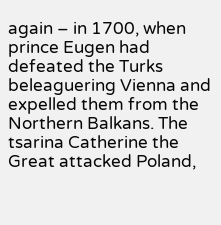again – in 1700, when prince Eugen had defeated the Turks beleaguering Vienna and expelled them from the Northern Balkans. The tsarina Catherine the Great attacked Poland,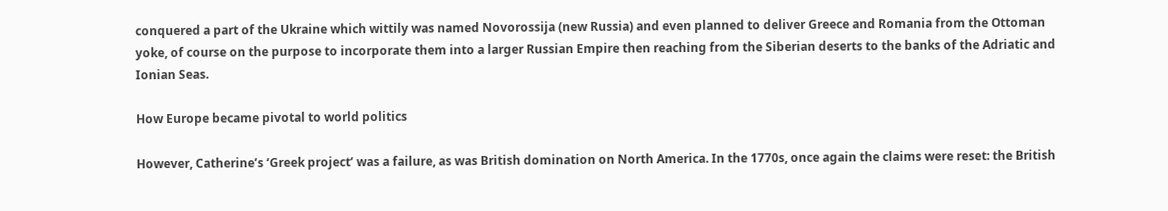conquered a part of the Ukraine which wittily was named Novorossija (new Russia) and even planned to deliver Greece and Romania from the Ottoman yoke, of course on the purpose to incorporate them into a larger Russian Empire then reaching from the Siberian deserts to the banks of the Adriatic and Ionian Seas.

How Europe became pivotal to world politics

However, Catherine’s ‘Greek project’ was a failure, as was British domination on North America. In the 1770s, once again the claims were reset: the British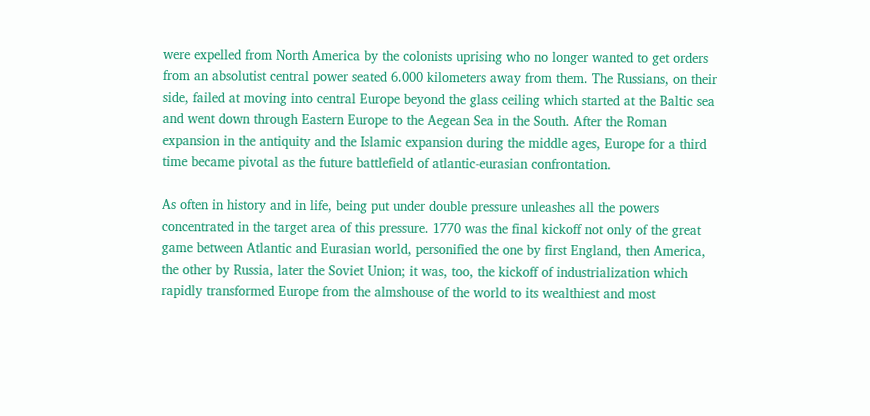were expelled from North America by the colonists uprising who no longer wanted to get orders from an absolutist central power seated 6.000 kilometers away from them. The Russians, on their side, failed at moving into central Europe beyond the glass ceiling which started at the Baltic sea and went down through Eastern Europe to the Aegean Sea in the South. After the Roman expansion in the antiquity and the Islamic expansion during the middle ages, Europe for a third time became pivotal as the future battlefield of atlantic-eurasian confrontation.

As often in history and in life, being put under double pressure unleashes all the powers concentrated in the target area of this pressure. 1770 was the final kickoff not only of the great game between Atlantic and Eurasian world, personified the one by first England, then America, the other by Russia, later the Soviet Union; it was, too, the kickoff of industrialization which rapidly transformed Europe from the almshouse of the world to its wealthiest and most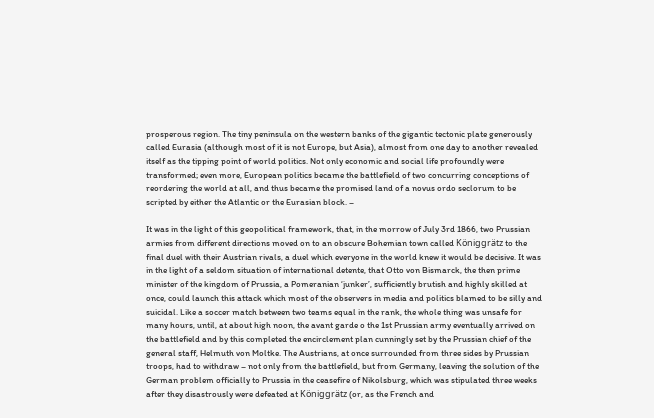prosperous region. The tiny peninsula on the western banks of the gigantic tectonic plate generously called Eurasia (although most of it is not Europe, but Asia), almost from one day to another revealed itself as the tipping point of world politics. Not only economic and social life profoundly were transformed; even more, European politics became the battlefield of two concurring conceptions of reordering the world at all, and thus became the promised land of a novus ordo seclorum to be scripted by either the Atlantic or the Eurasian block. –

It was in the light of this geopolitical framework, that, in the morrow of July 3rd 1866, two Prussian armies from different directions moved on to an obscure Bohemian town called Königgrätz to the final duel with their Austrian rivals, a duel which everyone in the world knew it would be decisive. It was in the light of a seldom situation of international detente, that Otto von Bismarck, the then prime minister of the kingdom of Prussia, a Pomeranian ‘junker’, sufficiently brutish and highly skilled at once, could launch this attack which most of the observers in media and politics blamed to be silly and suicidal. Like a soccer match between two teams equal in the rank, the whole thing was unsafe for many hours, until, at about high noon, the avant garde o the 1st Prussian army eventually arrived on the battlefield and by this completed the encirclement plan cunningly set by the Prussian chief of the general staff, Helmuth von Moltke. The Austrians, at once surrounded from three sides by Prussian troops, had to withdraw – not only from the battlefield, but from Germany, leaving the solution of the German problem officially to Prussia in the ceasefire of Nikolsburg, which was stipulated three weeks after they disastrously were defeated at Königgrätz (or, as the French and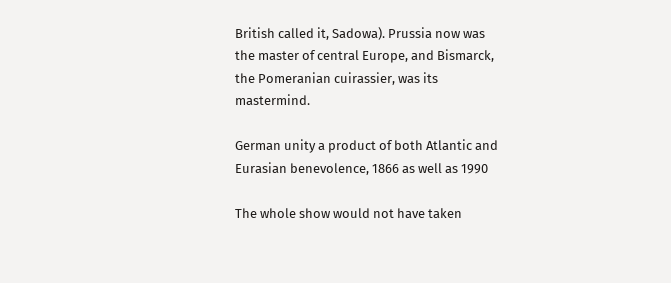British called it, Sadowa). Prussia now was the master of central Europe, and Bismarck, the Pomeranian cuirassier, was its mastermind.

German unity a product of both Atlantic and Eurasian benevolence, 1866 as well as 1990

The whole show would not have taken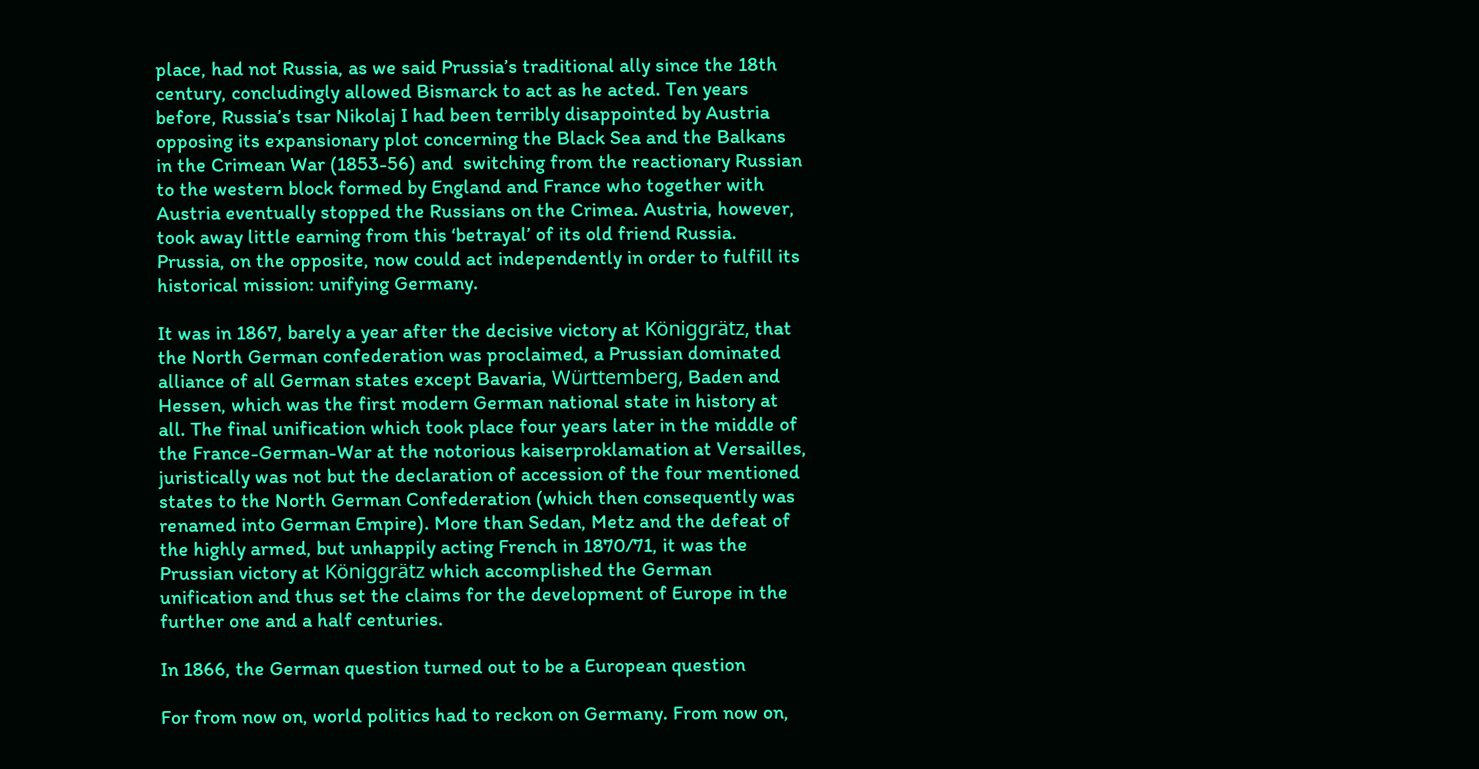place, had not Russia, as we said Prussia’s traditional ally since the 18th century, concludingly allowed Bismarck to act as he acted. Ten years before, Russia’s tsar Nikolaj I had been terribly disappointed by Austria opposing its expansionary plot concerning the Black Sea and the Balkans in the Crimean War (1853-56) and  switching from the reactionary Russian to the western block formed by England and France who together with Austria eventually stopped the Russians on the Crimea. Austria, however, took away little earning from this ‘betrayal’ of its old friend Russia. Prussia, on the opposite, now could act independently in order to fulfill its historical mission: unifying Germany.

It was in 1867, barely a year after the decisive victory at Königgrätz, that the North German confederation was proclaimed, a Prussian dominated alliance of all German states except Bavaria, Württemberg, Baden and Hessen, which was the first modern German national state in history at all. The final unification which took place four years later in the middle of the France-German-War at the notorious kaiserproklamation at Versailles, juristically was not but the declaration of accession of the four mentioned states to the North German Confederation (which then consequently was renamed into German Empire). More than Sedan, Metz and the defeat of the highly armed, but unhappily acting French in 1870/71, it was the Prussian victory at Königgrätz which accomplished the German unification and thus set the claims for the development of Europe in the further one and a half centuries.

In 1866, the German question turned out to be a European question

For from now on, world politics had to reckon on Germany. From now on,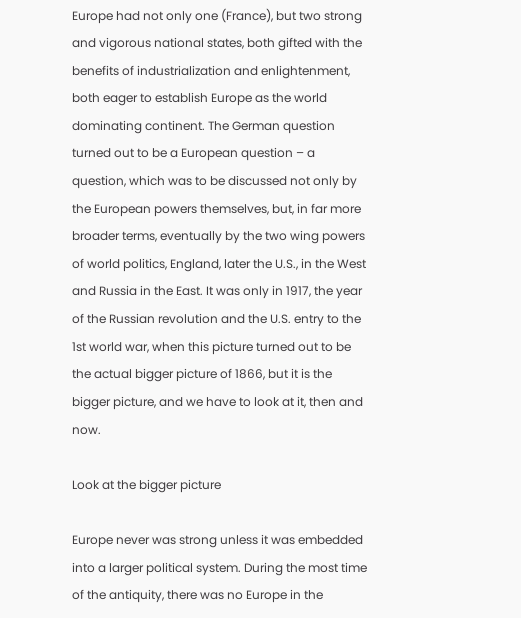Europe had not only one (France), but two strong and vigorous national states, both gifted with the benefits of industrialization and enlightenment, both eager to establish Europe as the world dominating continent. The German question turned out to be a European question – a question, which was to be discussed not only by the European powers themselves, but, in far more broader terms, eventually by the two wing powers of world politics, England, later the U.S., in the West and Russia in the East. It was only in 1917, the year of the Russian revolution and the U.S. entry to the 1st world war, when this picture turned out to be the actual bigger picture of 1866, but it is the bigger picture, and we have to look at it, then and now.

Look at the bigger picture

Europe never was strong unless it was embedded into a larger political system. During the most time of the antiquity, there was no Europe in the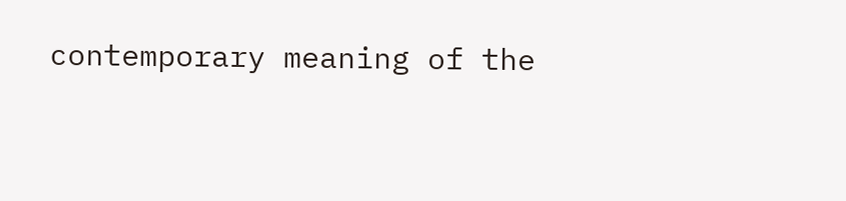contemporary meaning of the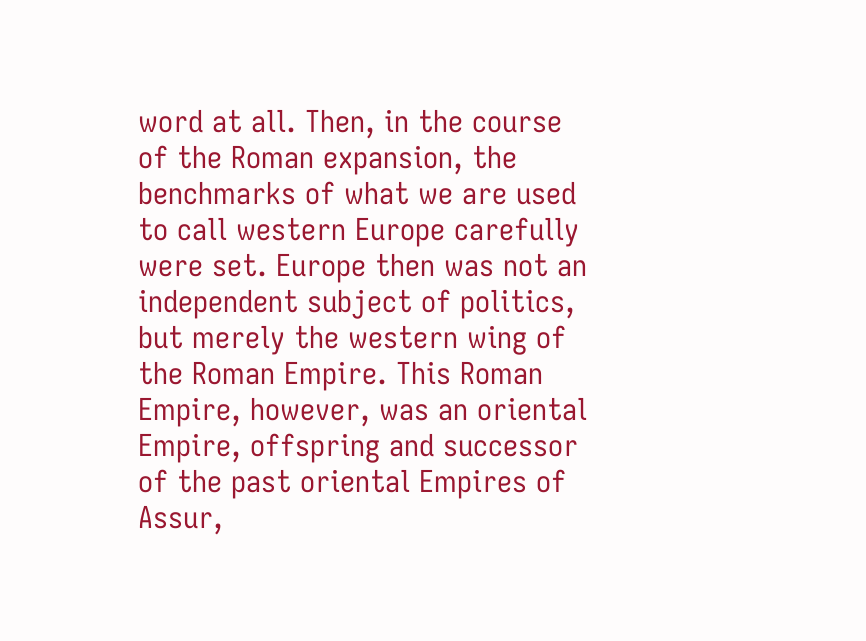word at all. Then, in the course of the Roman expansion, the benchmarks of what we are used to call western Europe carefully were set. Europe then was not an independent subject of politics, but merely the western wing of the Roman Empire. This Roman Empire, however, was an oriental Empire, offspring and successor of the past oriental Empires of Assur,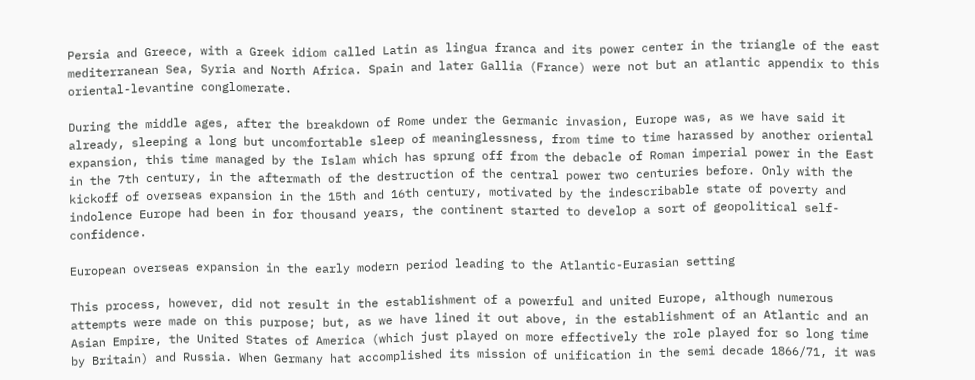Persia and Greece, with a Greek idiom called Latin as lingua franca and its power center in the triangle of the east mediterranean Sea, Syria and North Africa. Spain and later Gallia (France) were not but an atlantic appendix to this oriental-levantine conglomerate.

During the middle ages, after the breakdown of Rome under the Germanic invasion, Europe was, as we have said it already, sleeping a long but uncomfortable sleep of meaninglessness, from time to time harassed by another oriental expansion, this time managed by the Islam which has sprung off from the debacle of Roman imperial power in the East in the 7th century, in the aftermath of the destruction of the central power two centuries before. Only with the kickoff of overseas expansion in the 15th and 16th century, motivated by the indescribable state of poverty and indolence Europe had been in for thousand years, the continent started to develop a sort of geopolitical self-confidence.

European overseas expansion in the early modern period leading to the Atlantic-Eurasian setting

This process, however, did not result in the establishment of a powerful and united Europe, although numerous attempts were made on this purpose; but, as we have lined it out above, in the establishment of an Atlantic and an Asian Empire, the United States of America (which just played on more effectively the role played for so long time by Britain) and Russia. When Germany hat accomplished its mission of unification in the semi decade 1866/71, it was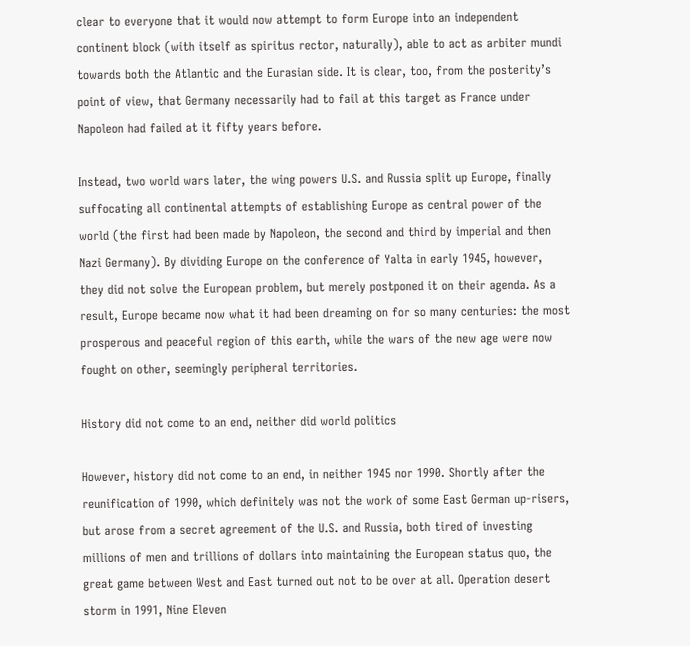clear to everyone that it would now attempt to form Europe into an independent continent block (with itself as spiritus rector, naturally), able to act as arbiter mundi towards both the Atlantic and the Eurasian side. It is clear, too, from the posterity’s point of view, that Germany necessarily had to fail at this target as France under Napoleon had failed at it fifty years before.

Instead, two world wars later, the wing powers U.S. and Russia split up Europe, finally suffocating all continental attempts of establishing Europe as central power of the world (the first had been made by Napoleon, the second and third by imperial and then Nazi Germany). By dividing Europe on the conference of Yalta in early 1945, however, they did not solve the European problem, but merely postponed it on their agenda. As a result, Europe became now what it had been dreaming on for so many centuries: the most prosperous and peaceful region of this earth, while the wars of the new age were now fought on other, seemingly peripheral territories.

History did not come to an end, neither did world politics

However, history did not come to an end, in neither 1945 nor 1990. Shortly after the reunification of 1990, which definitely was not the work of some East German up-risers, but arose from a secret agreement of the U.S. and Russia, both tired of investing millions of men and trillions of dollars into maintaining the European status quo, the great game between West and East turned out not to be over at all. Operation desert storm in 1991, Nine Eleven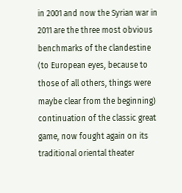in 2001 and now the Syrian war in 2011 are the three most obvious benchmarks of the clandestine (to European eyes, because to those of all others, things were maybe clear from the beginning) continuation of the classic great game, now fought again on its traditional oriental theater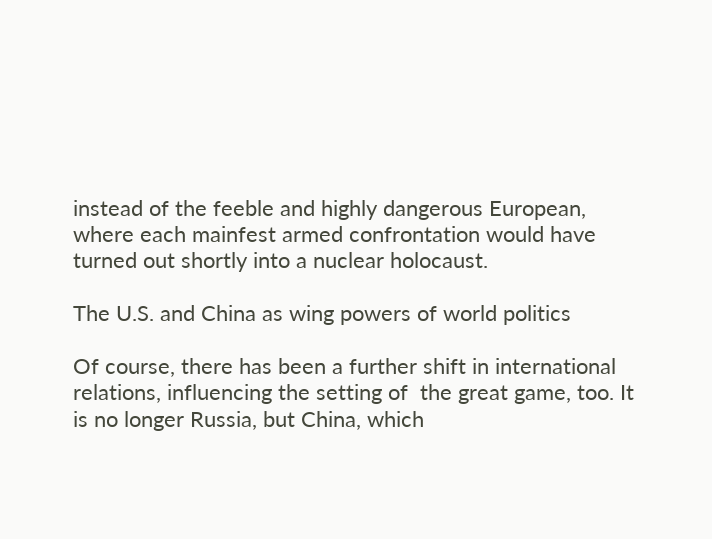instead of the feeble and highly dangerous European, where each mainfest armed confrontation would have turned out shortly into a nuclear holocaust.

The U.S. and China as wing powers of world politics

Of course, there has been a further shift in international relations, influencing the setting of  the great game, too. It is no longer Russia, but China, which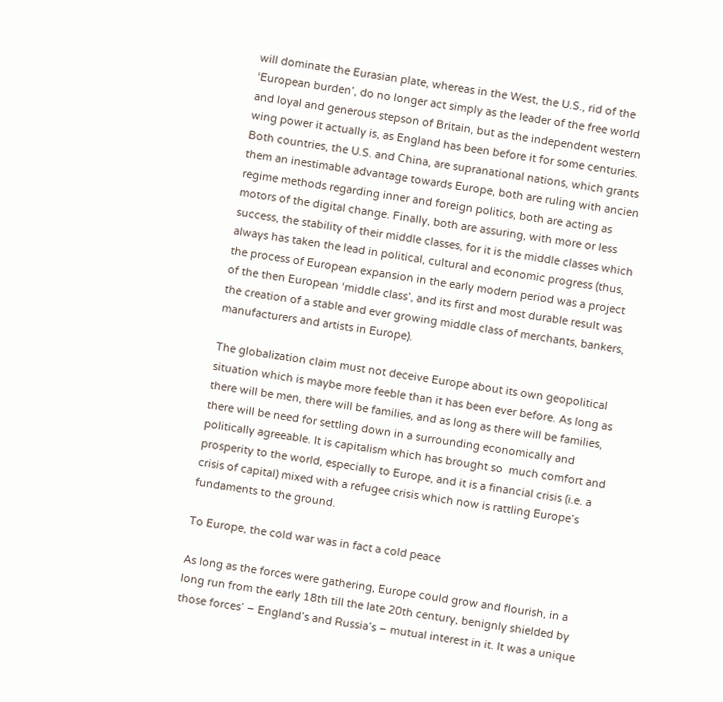will dominate the Eurasian plate, whereas in the West, the U.S., rid of the ‘European burden’, do no longer act simply as the leader of the free world and loyal and generous stepson of Britain, but as the independent western wing power it actually is, as England has been before it for some centuries. Both countries, the U.S. and China, are supranational nations, which grants them an inestimable advantage towards Europe, both are ruling with ancien regime methods regarding inner and foreign politics, both are acting as motors of the digital change. Finally, both are assuring, with more or less success, the stability of their middle classes, for it is the middle classes which always has taken the lead in political, cultural and economic progress (thus, the process of European expansion in the early modern period was a project of the then European ‘middle class’, and its first and most durable result was the creation of a stable and ever growing middle class of merchants, bankers, manufacturers and artists in Europe).

The globalization claim must not deceive Europe about its own geopolitical situation which is maybe more feeble than it has been ever before. As long as there will be men, there will be families, and as long as there will be families, there will be need for settling down in a surrounding economically and politically agreeable. It is capitalism which has brought so  much comfort and prosperity to the world, especially to Europe, and it is a financial crisis (i.e. a crisis of capital) mixed with a refugee crisis which now is rattling Europe’s fundaments to the ground.

To Europe, the cold war was in fact a cold peace

As long as the forces were gathering, Europe could grow and flourish, in a long run from the early 18th till the late 20th century, benignly shielded by those forces’ – England’s and Russia’s – mutual interest in it. It was a unique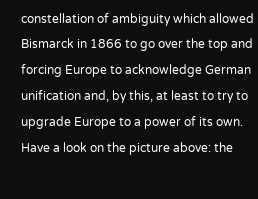constellation of ambiguity which allowed Bismarck in 1866 to go over the top and forcing Europe to acknowledge German unification and, by this, at least to try to upgrade Europe to a power of its own. Have a look on the picture above: the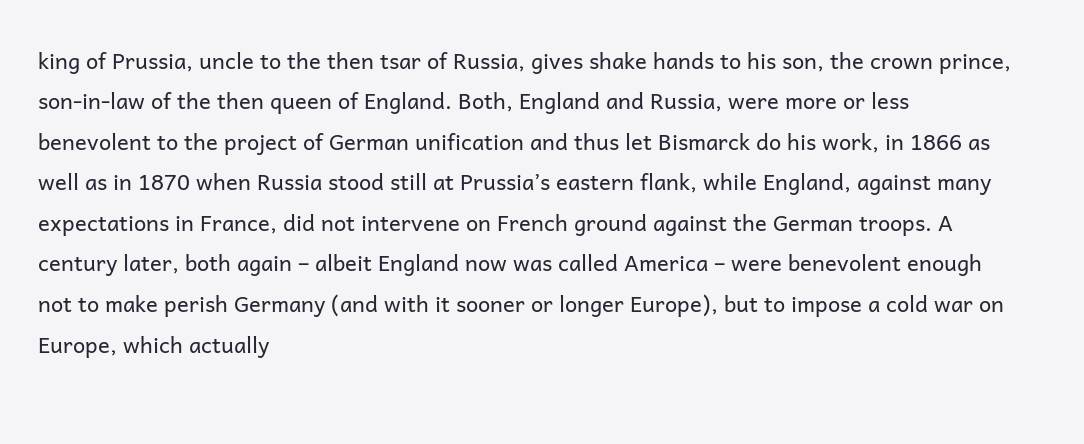king of Prussia, uncle to the then tsar of Russia, gives shake hands to his son, the crown prince, son-in-law of the then queen of England. Both, England and Russia, were more or less benevolent to the project of German unification and thus let Bismarck do his work, in 1866 as well as in 1870 when Russia stood still at Prussia’s eastern flank, while England, against many expectations in France, did not intervene on French ground against the German troops. A century later, both again – albeit England now was called America – were benevolent enough not to make perish Germany (and with it sooner or longer Europe), but to impose a cold war on Europe, which actually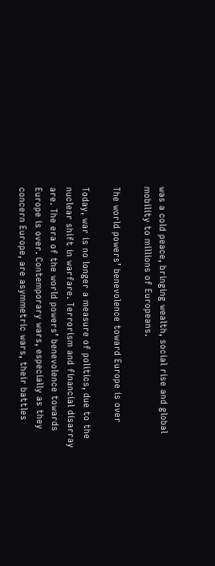was a cold peace, bringing wealth, social rise and global mobility to millions of Europeans.

The world powers’ benevolence toward Europe is over

Today, war is no longer a measure of politics, due to the nuclear shift in warfare. Terrorism and financial disarray are. The era of the world powers’ benevolence towards Europe is over. Contemporary wars, especially as they concern Europe, are asymmetric wars, their battles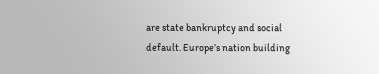are state bankruptcy and social default. Europe’s nation building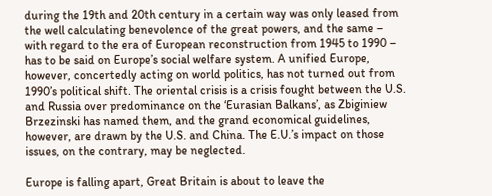during the 19th and 20th century in a certain way was only leased from the well calculating benevolence of the great powers, and the same – with regard to the era of European reconstruction from 1945 to 1990 – has to be said on Europe’s social welfare system. A unified Europe, however, concertedly acting on world politics, has not turned out from 1990’s political shift. The oriental crisis is a crisis fought between the U.S. and Russia over predominance on the ‘Eurasian Balkans’, as Zbiginiew Brzezinski has named them, and the grand economical guidelines, however, are drawn by the U.S. and China. The E.U.’s impact on those issues, on the contrary, may be neglected.

Europe is falling apart, Great Britain is about to leave the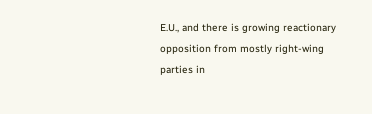E.U., and there is growing reactionary opposition from mostly right-wing parties in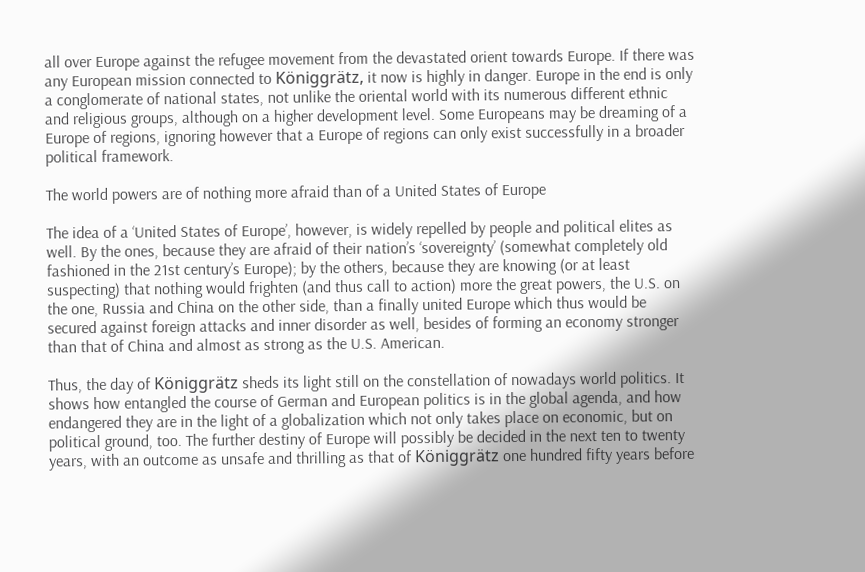all over Europe against the refugee movement from the devastated orient towards Europe. If there was any European mission connected to Königgrätz, it now is highly in danger. Europe in the end is only a conglomerate of national states, not unlike the oriental world with its numerous different ethnic and religious groups, although on a higher development level. Some Europeans may be dreaming of a Europe of regions, ignoring however that a Europe of regions can only exist successfully in a broader political framework.

The world powers are of nothing more afraid than of a United States of Europe

The idea of a ‘United States of Europe’, however, is widely repelled by people and political elites as well. By the ones, because they are afraid of their nation’s ‘sovereignty’ (somewhat completely old fashioned in the 21st century’s Europe); by the others, because they are knowing (or at least suspecting) that nothing would frighten (and thus call to action) more the great powers, the U.S. on the one, Russia and China on the other side, than a finally united Europe which thus would be secured against foreign attacks and inner disorder as well, besides of forming an economy stronger than that of China and almost as strong as the U.S. American.

Thus, the day of Königgrätz sheds its light still on the constellation of nowadays world politics. It shows how entangled the course of German and European politics is in the global agenda, and how endangered they are in the light of a globalization which not only takes place on economic, but on political ground, too. The further destiny of Europe will possibly be decided in the next ten to twenty years, with an outcome as unsafe and thrilling as that of Königgrätz one hundred fifty years before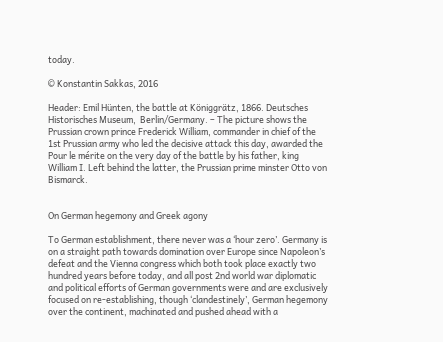today.

© Konstantin Sakkas, 2016

Header: Emil Hünten, the battle at Königgrätz, 1866. Deutsches Historisches Museum,  Berlin/Germany. – The picture shows the Prussian crown prince Frederick William, commander in chief of the 1st Prussian army who led the decisive attack this day, awarded the Pour le mérite on the very day of the battle by his father, king William I. Left behind the latter, the Prussian prime minster Otto von Bismarck.


On German hegemony and Greek agony

To German establishment, there never was a ‘hour zero’. Germany is on a straight path towards domination over Europe since Napoleon’s defeat and the Vienna congress which both took place exactly two hundred years before today, and all post 2nd world war diplomatic and political efforts of German governments were and are exclusively focused on re-establishing, though ‘clandestinely’, German hegemony over the continent, machinated and pushed ahead with a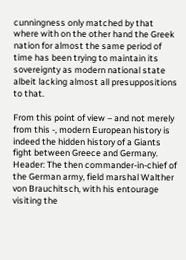cunningness only matched by that where with on the other hand the Greek nation for almost the same period of time has been trying to maintain its sovereignty as modern national state albeit lacking almost all presuppositions to that.

From this point of view – and not merely from this -, modern European history is indeed the hidden history of a Giants fight between Greece and Germany.
Header: The then commander-in-chief of the German army, field marshal Walther von Brauchitsch, with his entourage visiting the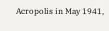Acropolis in May 1941,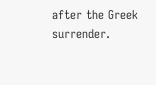after the Greek surrender.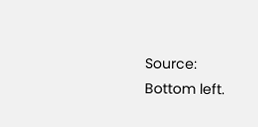Source: Bottom left.